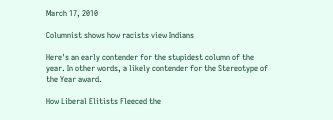March 17, 2010

Columnist shows how racists view Indians

Here's an early contender for the stupidest column of the year. In other words, a likely contender for the Stereotype of the Year award.

How Liberal Elitists Fleeced the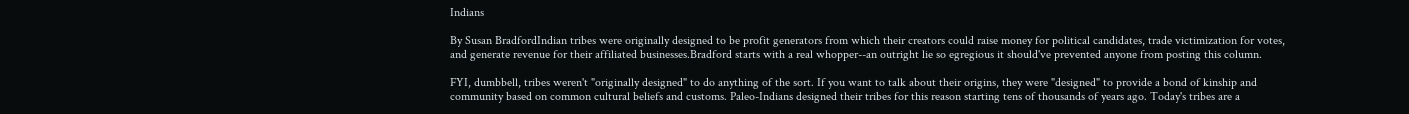Indians

By Susan BradfordIndian tribes were originally designed to be profit generators from which their creators could raise money for political candidates, trade victimization for votes, and generate revenue for their affiliated businesses.Bradford starts with a real whopper--an outright lie so egregious it should've prevented anyone from posting this column.

FYI, dumbbell, tribes weren't "originally designed" to do anything of the sort. If you want to talk about their origins, they were "designed" to provide a bond of kinship and community based on common cultural beliefs and customs. Paleo-Indians designed their tribes for this reason starting tens of thousands of years ago. Today's tribes are a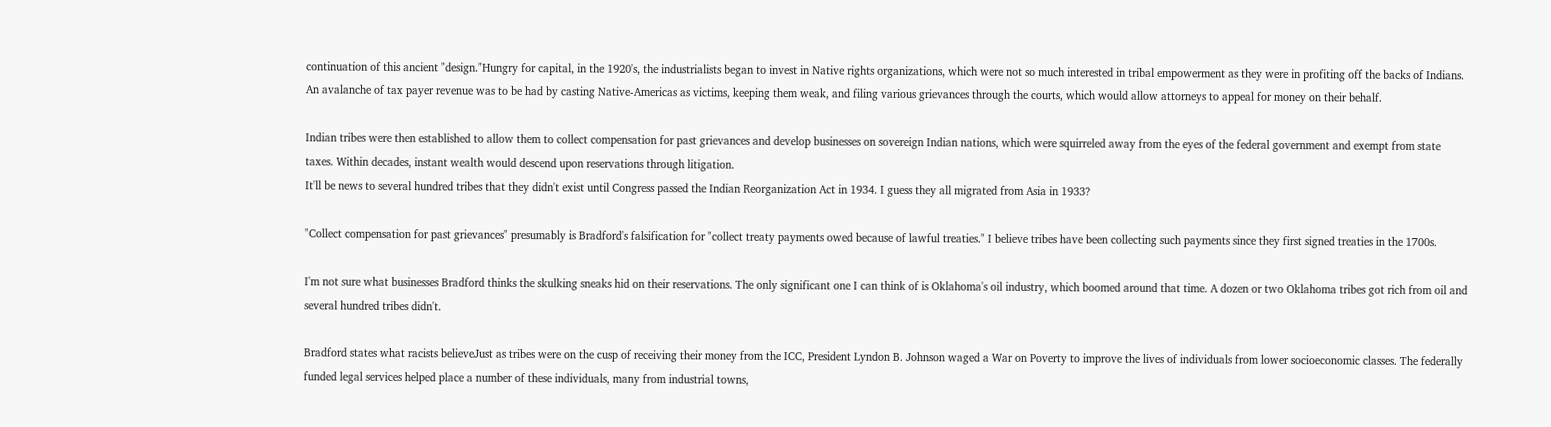continuation of this ancient "design."Hungry for capital, in the 1920's, the industrialists began to invest in Native rights organizations, which were not so much interested in tribal empowerment as they were in profiting off the backs of Indians. An avalanche of tax payer revenue was to be had by casting Native-Americas as victims, keeping them weak, and filing various grievances through the courts, which would allow attorneys to appeal for money on their behalf.

Indian tribes were then established to allow them to collect compensation for past grievances and develop businesses on sovereign Indian nations, which were squirreled away from the eyes of the federal government and exempt from state taxes. Within decades, instant wealth would descend upon reservations through litigation.
It'll be news to several hundred tribes that they didn't exist until Congress passed the Indian Reorganization Act in 1934. I guess they all migrated from Asia in 1933?

"Collect compensation for past grievances" presumably is Bradford's falsification for "collect treaty payments owed because of lawful treaties." I believe tribes have been collecting such payments since they first signed treaties in the 1700s.

I'm not sure what businesses Bradford thinks the skulking sneaks hid on their reservations. The only significant one I can think of is Oklahoma's oil industry, which boomed around that time. A dozen or two Oklahoma tribes got rich from oil and several hundred tribes didn't.

Bradford states what racists believeJust as tribes were on the cusp of receiving their money from the ICC, President Lyndon B. Johnson waged a War on Poverty to improve the lives of individuals from lower socioeconomic classes. The federally funded legal services helped place a number of these individuals, many from industrial towns,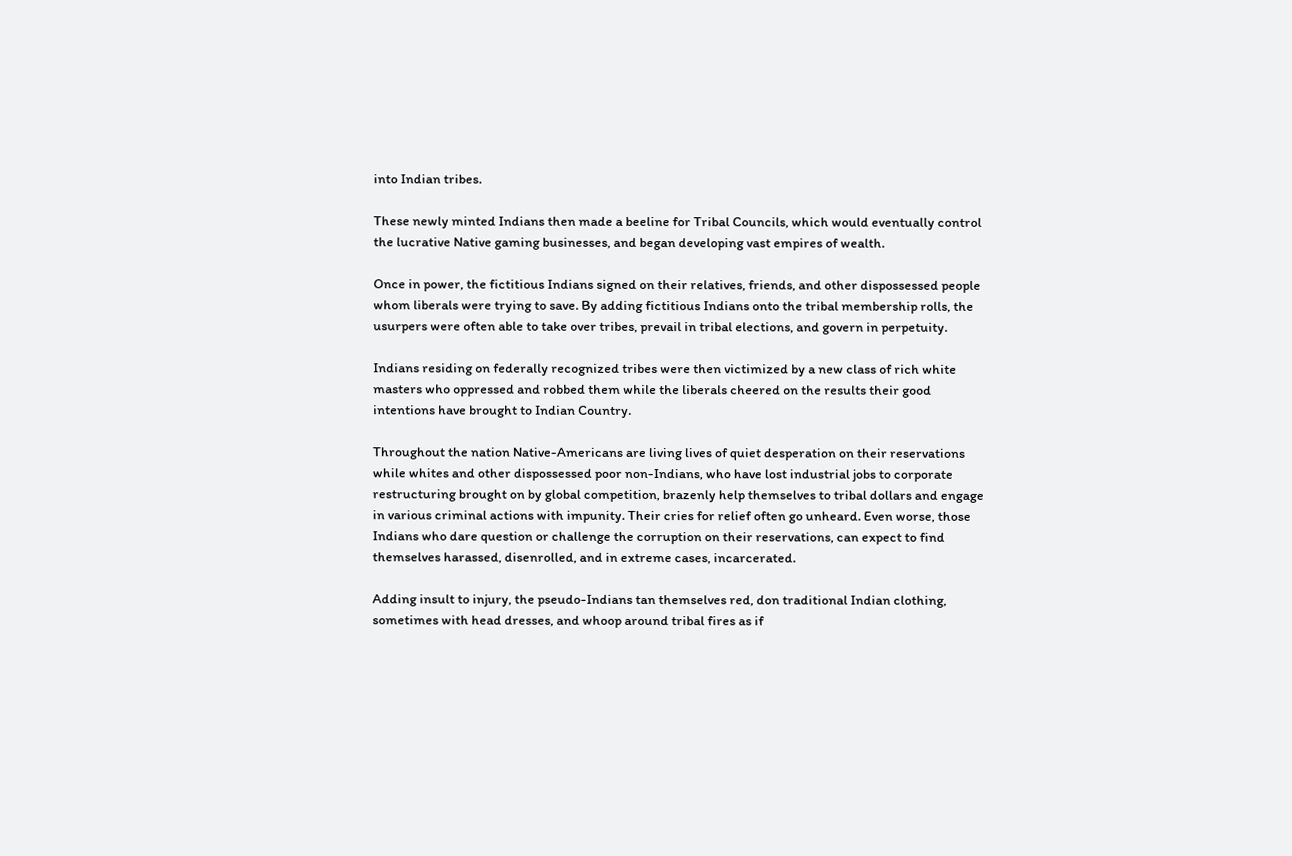into Indian tribes.

These newly minted Indians then made a beeline for Tribal Councils, which would eventually control the lucrative Native gaming businesses, and began developing vast empires of wealth.

Once in power, the fictitious Indians signed on their relatives, friends, and other dispossessed people whom liberals were trying to save. By adding fictitious Indians onto the tribal membership rolls, the usurpers were often able to take over tribes, prevail in tribal elections, and govern in perpetuity.

Indians residing on federally recognized tribes were then victimized by a new class of rich white masters who oppressed and robbed them while the liberals cheered on the results their good intentions have brought to Indian Country.

Throughout the nation Native-Americans are living lives of quiet desperation on their reservations while whites and other dispossessed poor non-Indians, who have lost industrial jobs to corporate restructuring brought on by global competition, brazenly help themselves to tribal dollars and engage in various criminal actions with impunity. Their cries for relief often go unheard. Even worse, those Indians who dare question or challenge the corruption on their reservations, can expect to find themselves harassed, disenrolled, and in extreme cases, incarcerated.

Adding insult to injury, the pseudo-Indians tan themselves red, don traditional Indian clothing, sometimes with head dresses, and whoop around tribal fires as if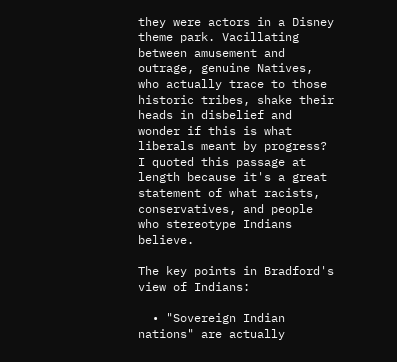they were actors in a Disney theme park. Vacillating between amusement and outrage, genuine Natives, who actually trace to those historic tribes, shake their heads in disbelief and wonder if this is what liberals meant by progress?
I quoted this passage at length because it's a great statement of what racists, conservatives, and people who stereotype Indians believe.

The key points in Bradford's view of Indians:

  • "Sovereign Indian nations" are actually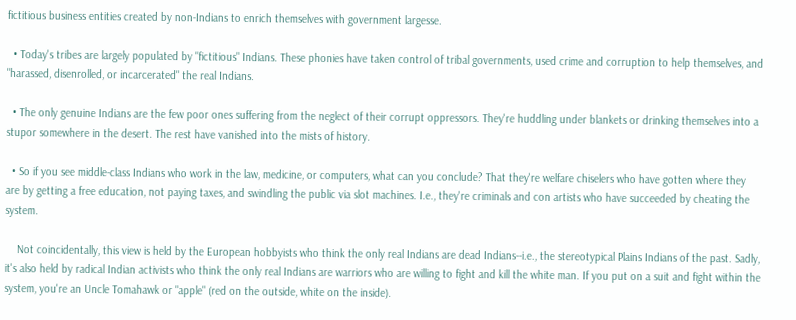fictitious business entities created by non-Indians to enrich themselves with government largesse.

  • Today's tribes are largely populated by "fictitious" Indians. These phonies have taken control of tribal governments, used crime and corruption to help themselves, and "harassed, disenrolled, or incarcerated" the real Indians.

  • The only genuine Indians are the few poor ones suffering from the neglect of their corrupt oppressors. They're huddling under blankets or drinking themselves into a stupor somewhere in the desert. The rest have vanished into the mists of history.

  • So if you see middle-class Indians who work in the law, medicine, or computers, what can you conclude? That they're welfare chiselers who have gotten where they are by getting a free education, not paying taxes, and swindling the public via slot machines. I.e., they're criminals and con artists who have succeeded by cheating the system.

    Not coincidentally, this view is held by the European hobbyists who think the only real Indians are dead Indians--i.e., the stereotypical Plains Indians of the past. Sadly, it's also held by radical Indian activists who think the only real Indians are warriors who are willing to fight and kill the white man. If you put on a suit and fight within the system, you're an Uncle Tomahawk or "apple" (red on the outside, white on the inside).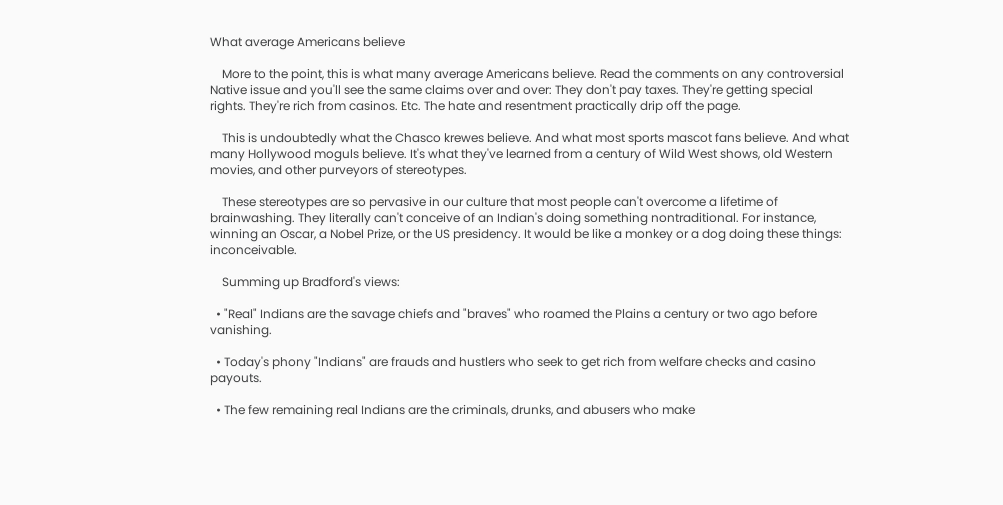What average Americans believe

    More to the point, this is what many average Americans believe. Read the comments on any controversial Native issue and you'll see the same claims over and over: They don't pay taxes. They're getting special rights. They're rich from casinos. Etc. The hate and resentment practically drip off the page.

    This is undoubtedly what the Chasco krewes believe. And what most sports mascot fans believe. And what many Hollywood moguls believe. It's what they've learned from a century of Wild West shows, old Western movies, and other purveyors of stereotypes.

    These stereotypes are so pervasive in our culture that most people can't overcome a lifetime of brainwashing. They literally can't conceive of an Indian's doing something nontraditional. For instance, winning an Oscar, a Nobel Prize, or the US presidency. It would be like a monkey or a dog doing these things: inconceivable.

    Summing up Bradford's views:

  • "Real" Indians are the savage chiefs and "braves" who roamed the Plains a century or two ago before vanishing.

  • Today's phony "Indians" are frauds and hustlers who seek to get rich from welfare checks and casino payouts.

  • The few remaining real Indians are the criminals, drunks, and abusers who make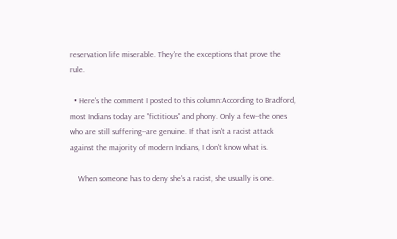reservation life miserable. They're the exceptions that prove the rule.

  • Here's the comment I posted to this column:According to Bradford, most Indians today are "fictitious" and phony. Only a few--the ones who are still suffering--are genuine. If that isn't a racist attack against the majority of modern Indians, I don't know what is.

    When someone has to deny she's a racist, she usually is one.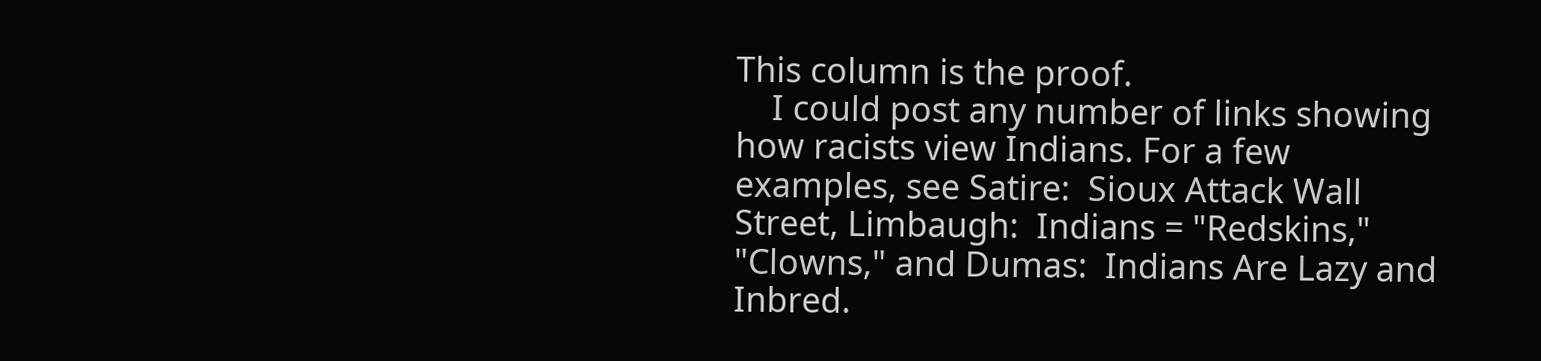This column is the proof.
    I could post any number of links showing how racists view Indians. For a few examples, see Satire:  Sioux Attack Wall Street, Limbaugh:  Indians = "Redskins," "Clowns," and Dumas:  Indians Are Lazy and Inbred.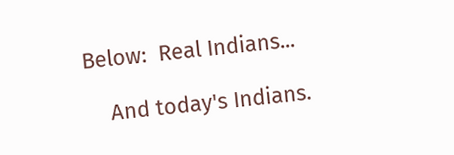Below:  Real Indians...

    And today's Indians.